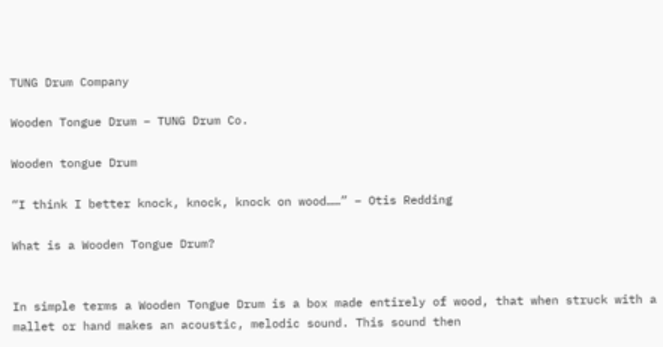TUNG Drum Company

Wooden Tongue Drum – TUNG Drum Co.

Wooden tongue Drum

“I think I better knock, knock, knock on wood……” – Otis Redding

What is a Wooden Tongue Drum?


In simple terms a Wooden Tongue Drum is a box made entirely of wood, that when struck with a mallet or hand makes an acoustic, melodic sound. This sound then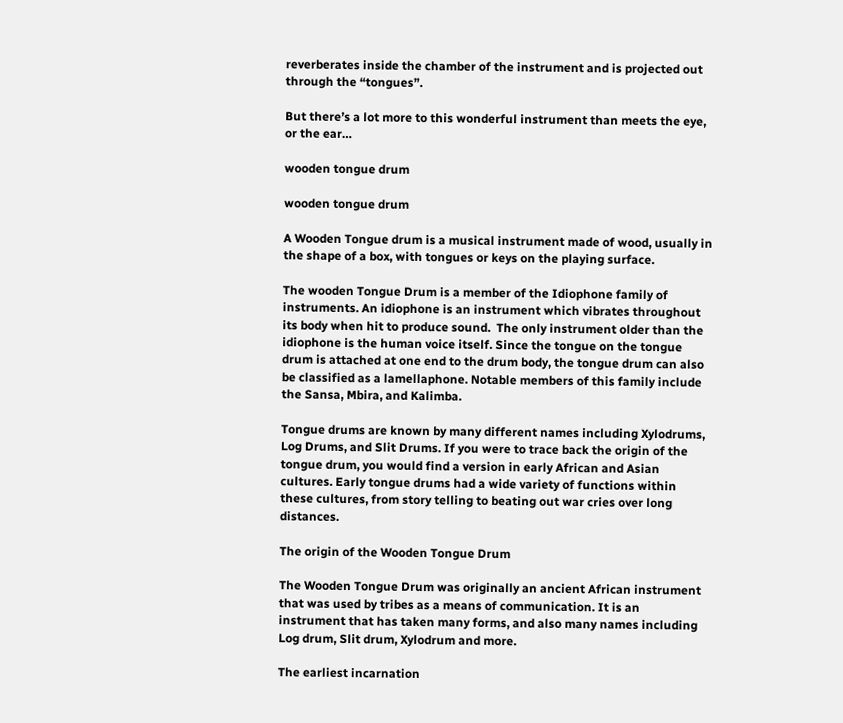reverberates inside the chamber of the instrument and is projected out through the “tongues”.

But there’s a lot more to this wonderful instrument than meets the eye, or the ear…

wooden tongue drum

wooden tongue drum

A Wooden Tongue drum is a musical instrument made of wood, usually in the shape of a box, with tongues or keys on the playing surface.

The wooden Tongue Drum is a member of the Idiophone family of instruments. An idiophone is an instrument which vibrates throughout its body when hit to produce sound.  The only instrument older than the idiophone is the human voice itself. Since the tongue on the tongue drum is attached at one end to the drum body, the tongue drum can also be classified as a lamellaphone. Notable members of this family include the Sansa, Mbira, and Kalimba.

Tongue drums are known by many different names including Xylodrums, Log Drums, and Slit Drums. If you were to trace back the origin of the tongue drum, you would find a version in early African and Asian cultures. Early tongue drums had a wide variety of functions within these cultures, from story telling to beating out war cries over long distances.

The origin of the Wooden Tongue Drum

The Wooden Tongue Drum was originally an ancient African instrument that was used by tribes as a means of communication. It is an instrument that has taken many forms, and also many names including Log drum, Slit drum, Xylodrum and more.

The earliest incarnation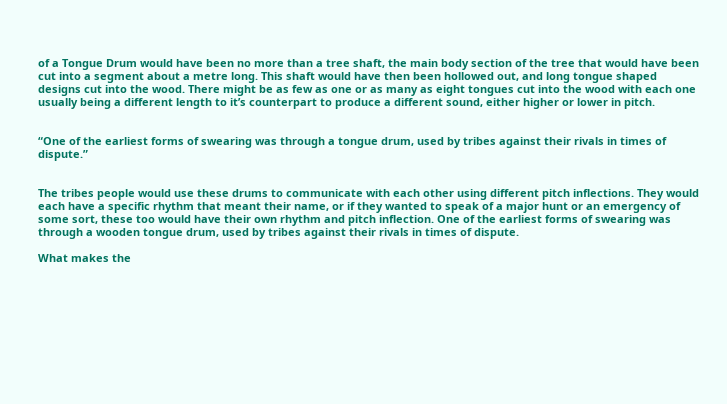of a Tongue Drum would have been no more than a tree shaft, the main body section of the tree that would have been cut into a segment about a metre long. This shaft would have then been hollowed out, and long tongue shaped designs cut into the wood. There might be as few as one or as many as eight tongues cut into the wood with each one usually being a different length to it’s counterpart to produce a different sound, either higher or lower in pitch.


“One of the earliest forms of swearing was through a tongue drum, used by tribes against their rivals in times of dispute.”


The tribes people would use these drums to communicate with each other using different pitch inflections. They would each have a specific rhythm that meant their name, or if they wanted to speak of a major hunt or an emergency of some sort, these too would have their own rhythm and pitch inflection. One of the earliest forms of swearing was through a wooden tongue drum, used by tribes against their rivals in times of dispute.

What makes the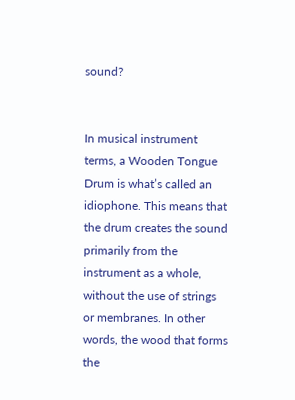sound?


In musical instrument terms, a Wooden Tongue Drum is what’s called an idiophone. This means that the drum creates the sound primarily from the instrument as a whole, without the use of strings or membranes. In other words, the wood that forms the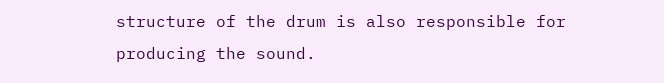structure of the drum is also responsible for producing the sound.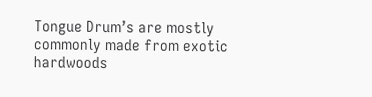Tongue Drum’s are mostly commonly made from exotic hardwoods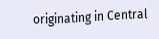originating in Central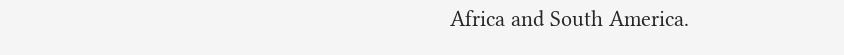Africa and South America.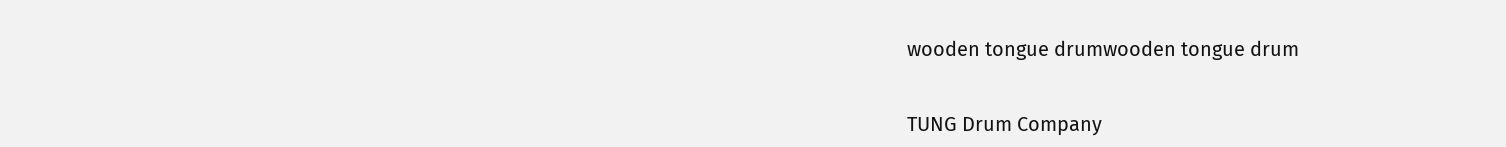wooden tongue drumwooden tongue drum


TUNG Drum Company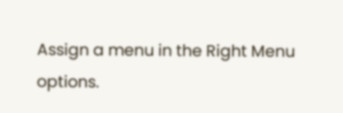Assign a menu in the Right Menu options.